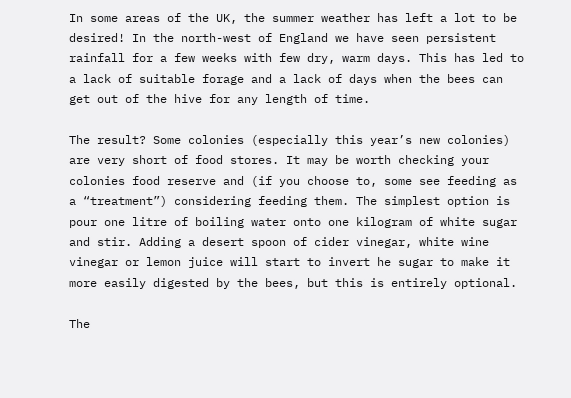In some areas of the UK, the summer weather has left a lot to be desired! In the north-west of England we have seen persistent rainfall for a few weeks with few dry, warm days. This has led to a lack of suitable forage and a lack of days when the bees can get out of the hive for any length of time.

The result? Some colonies (especially this year’s new colonies) are very short of food stores. It may be worth checking your colonies food reserve and (if you choose to, some see feeding as a “treatment”) considering feeding them. The simplest option is pour one litre of boiling water onto one kilogram of white sugar and stir. Adding a desert spoon of cider vinegar, white wine vinegar or lemon juice will start to invert he sugar to make it more easily digested by the bees, but this is entirely optional.

The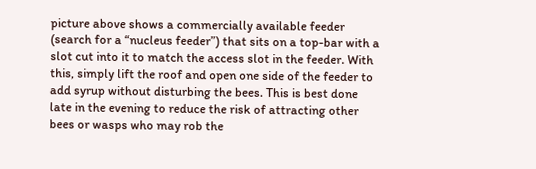picture above shows a commercially available feeder (search for a “nucleus feeder”) that sits on a top-bar with a slot cut into it to match the access slot in the feeder. With this, simply lift the roof and open one side of the feeder to add syrup without disturbing the bees. This is best done late in the evening to reduce the risk of attracting other bees or wasps who may rob the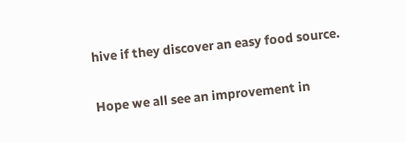hive if they discover an easy food source.

Hope we all see an improvement in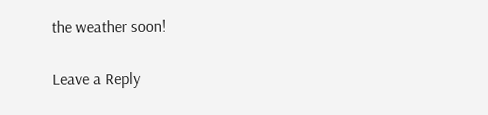the weather soon!

Leave a Reply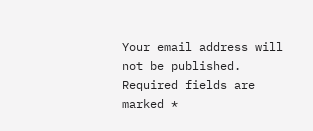Your email address will not be published. Required fields are marked *